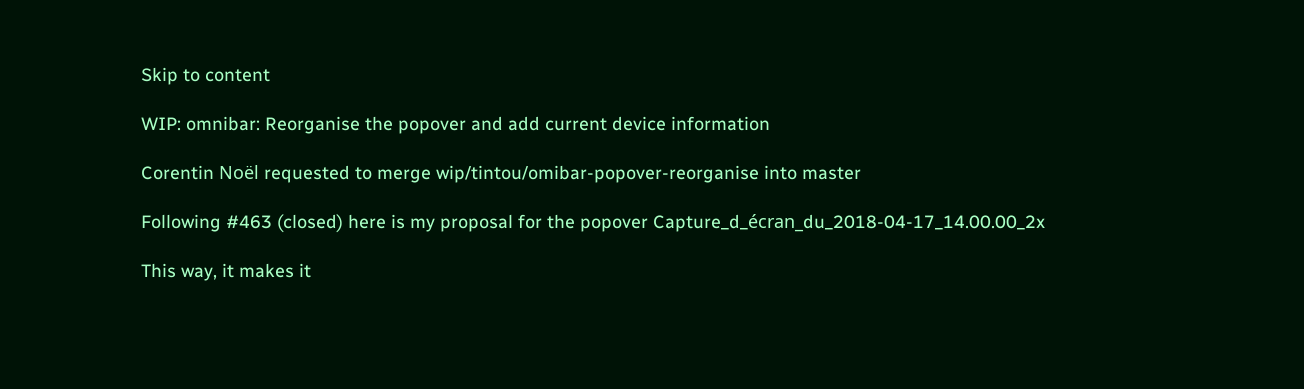Skip to content

WIP: omnibar: Reorganise the popover and add current device information

Corentin Noël requested to merge wip/tintou/omibar-popover-reorganise into master

Following #463 (closed) here is my proposal for the popover Capture_d_écran_du_2018-04-17_14.00.00_2x

This way, it makes it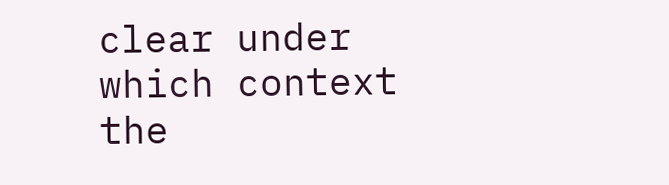clear under which context the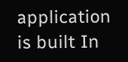application is built In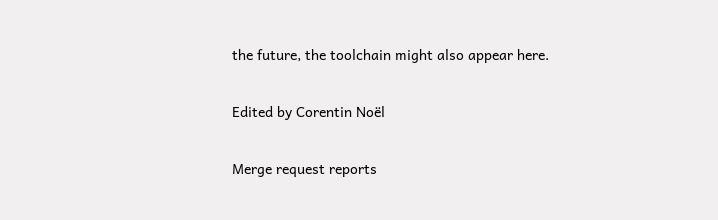the future, the toolchain might also appear here.

Edited by Corentin Noël

Merge request reports